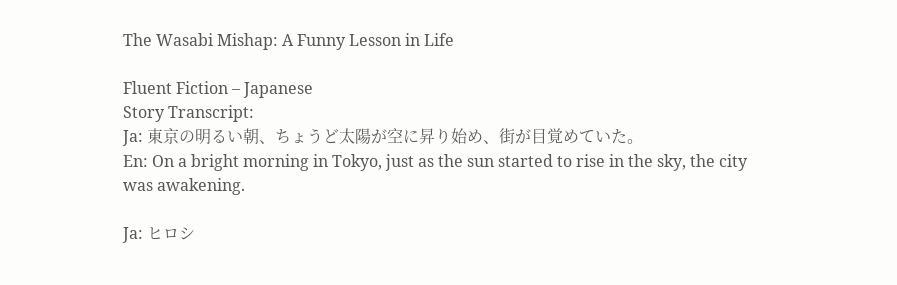The Wasabi Mishap: A Funny Lesson in Life

Fluent Fiction – Japanese
Story Transcript:
Ja: 東京の明るい朝、ちょうど太陽が空に昇り始め、街が目覚めていた。
En: On a bright morning in Tokyo, just as the sun started to rise in the sky, the city was awakening.

Ja: ヒロシ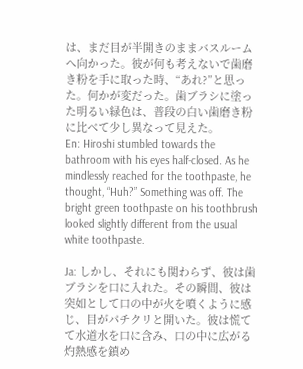は、まだ目が半開きのままバスルームへ向かった。彼が何も考えないで歯磨き粉を手に取った時、“あれ?”と思った。何かが変だった。歯ブラシに塗った明るい緑色は、普段の白い歯磨き粉に比べて少し異なって見えた。
En: Hiroshi stumbled towards the bathroom with his eyes half-closed. As he mindlessly reached for the toothpaste, he thought, “Huh?” Something was off. The bright green toothpaste on his toothbrush looked slightly different from the usual white toothpaste.

Ja: しかし、それにも関わらず、彼は歯ブラシを口に入れた。その瞬間、彼は突如として口の中が火を噴くように感じ、目がパチクリと開いた。彼は慌てて水道水を口に含み、口の中に広がる灼熱感を鎮め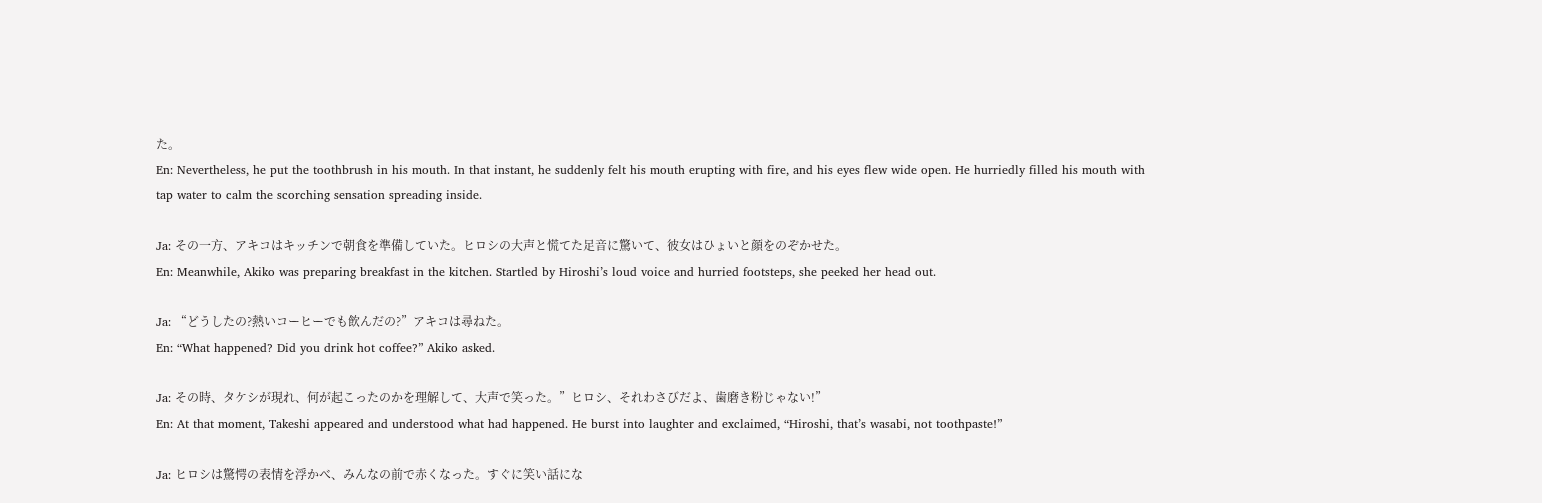た。
En: Nevertheless, he put the toothbrush in his mouth. In that instant, he suddenly felt his mouth erupting with fire, and his eyes flew wide open. He hurriedly filled his mouth with tap water to calm the scorching sensation spreading inside.

Ja: その一方、アキコはキッチンで朝食を準備していた。ヒロシの大声と慌てた足音に驚いて、彼女はひょいと顔をのぞかせた。
En: Meanwhile, Akiko was preparing breakfast in the kitchen. Startled by Hiroshi’s loud voice and hurried footsteps, she peeked her head out.

Ja: “どうしたの?熱いコーヒーでも飲んだの?”アキコは尋ねた。
En: “What happened? Did you drink hot coffee?” Akiko asked.

Ja: その時、タケシが現れ、何が起こったのかを理解して、大声で笑った。”ヒロシ、それわさびだよ、歯磨き粉じゃない!”
En: At that moment, Takeshi appeared and understood what had happened. He burst into laughter and exclaimed, “Hiroshi, that’s wasabi, not toothpaste!”

Ja: ヒロシは驚愕の表情を浮かべ、みんなの前で赤くなった。すぐに笑い話にな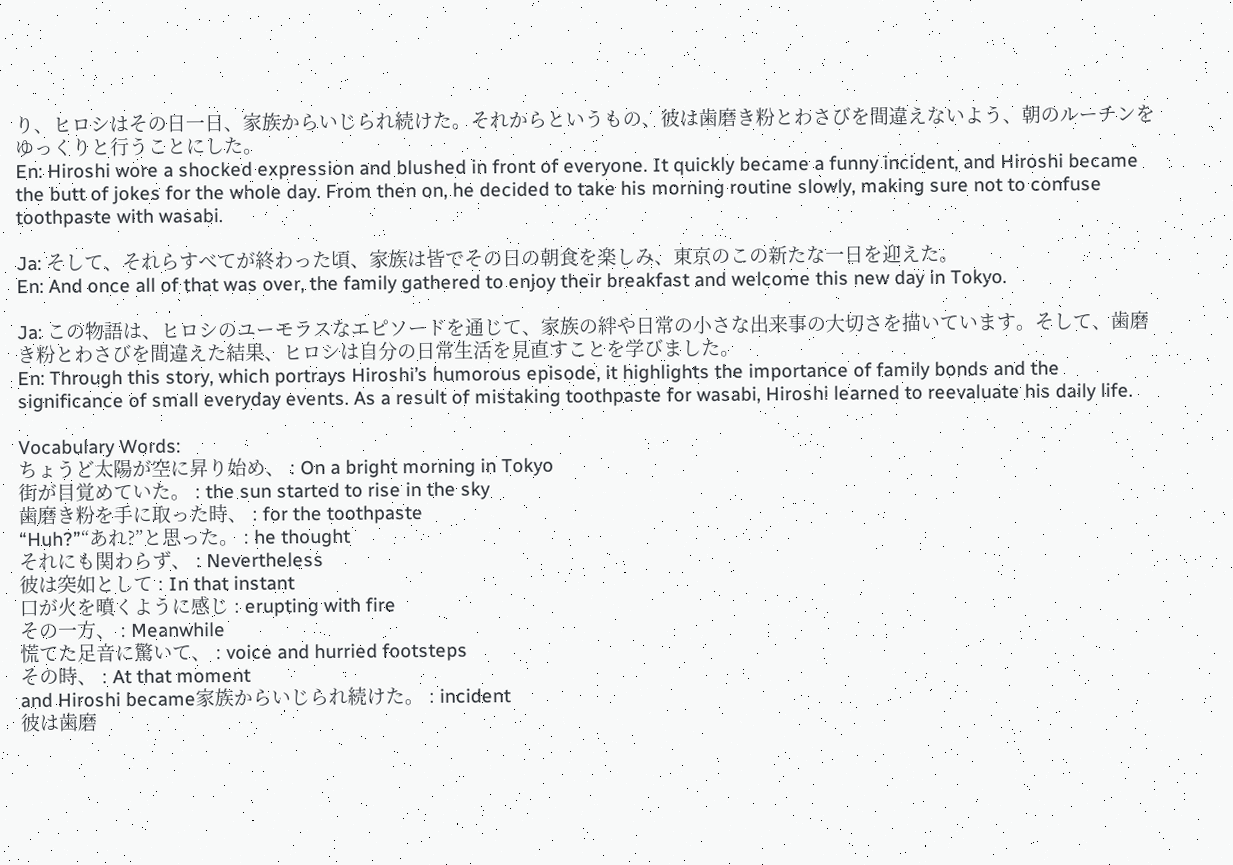り、ヒロシはその日一日、家族からいじられ続けた。それからというもの、彼は歯磨き粉とわさびを間違えないよう、朝のルーチンをゆっくりと行うことにした。
En: Hiroshi wore a shocked expression and blushed in front of everyone. It quickly became a funny incident, and Hiroshi became the butt of jokes for the whole day. From then on, he decided to take his morning routine slowly, making sure not to confuse toothpaste with wasabi.

Ja: そして、それらすべてが終わった頃、家族は皆でその日の朝食を楽しみ、東京のこの新たな一日を迎えた。
En: And once all of that was over, the family gathered to enjoy their breakfast and welcome this new day in Tokyo.

Ja: この物語は、ヒロシのユーモラスなエピソードを通じて、家族の絆や日常の小さな出来事の大切さを描いています。そして、歯磨き粉とわさびを間違えた結果、ヒロシは自分の日常生活を見直すことを学びました。
En: Through this story, which portrays Hiroshi’s humorous episode, it highlights the importance of family bonds and the significance of small everyday events. As a result of mistaking toothpaste for wasabi, Hiroshi learned to reevaluate his daily life.

Vocabulary Words:
ちょうど太陽が空に昇り始め、 : On a bright morning in Tokyo
街が目覚めていた。 : the sun started to rise in the sky
歯磨き粉を手に取った時、 : for the toothpaste
“Huh?”“あれ?”と思った。 : he thought
それにも関わらず、 : Nevertheless
彼は突如として : In that instant
口が火を噴くように感じ : erupting with fire
その一方、 : Meanwhile
慌てた足音に驚いて、 : voice and hurried footsteps
その時、 : At that moment
and Hiroshi became家族からいじられ続けた。 : incident
彼は歯磨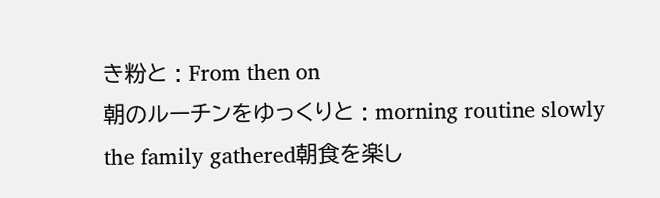き粉と : From then on
朝のルーチンをゆっくりと : morning routine slowly
the family gathered朝食を楽し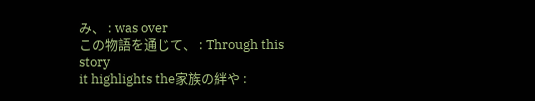み、 : was over
この物語を通じて、 : Through this story
it highlights the家族の絆や :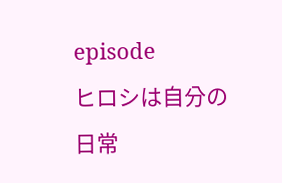episode
ヒロシは自分の日常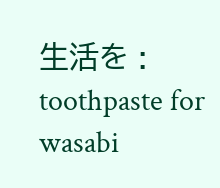生活を : toothpaste for wasabi